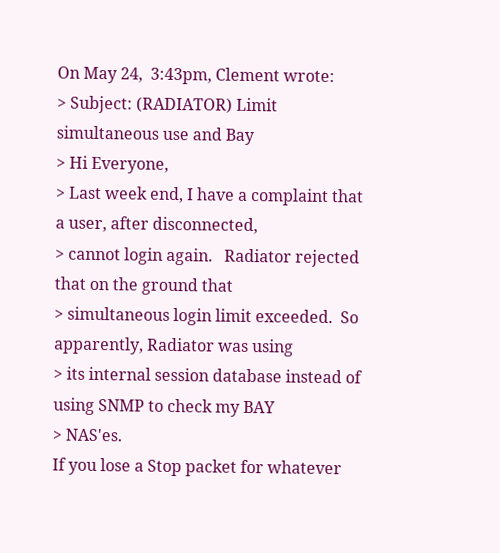On May 24,  3:43pm, Clement wrote:
> Subject: (RADIATOR) Limit simultaneous use and Bay
> Hi Everyone,
> Last week end, I have a complaint that a user, after disconnected,
> cannot login again.   Radiator rejected that on the ground that
> simultaneous login limit exceeded.  So apparently, Radiator was using
> its internal session database instead of using SNMP to check my BAY
> NAS'es.
If you lose a Stop packet for whatever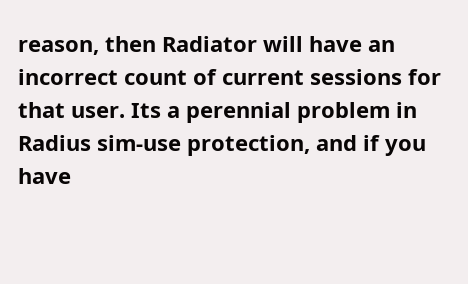reason, then Radiator will have an
incorrect count of current sessions for that user. Its a perennial problem in
Radius sim-use protection, and if you have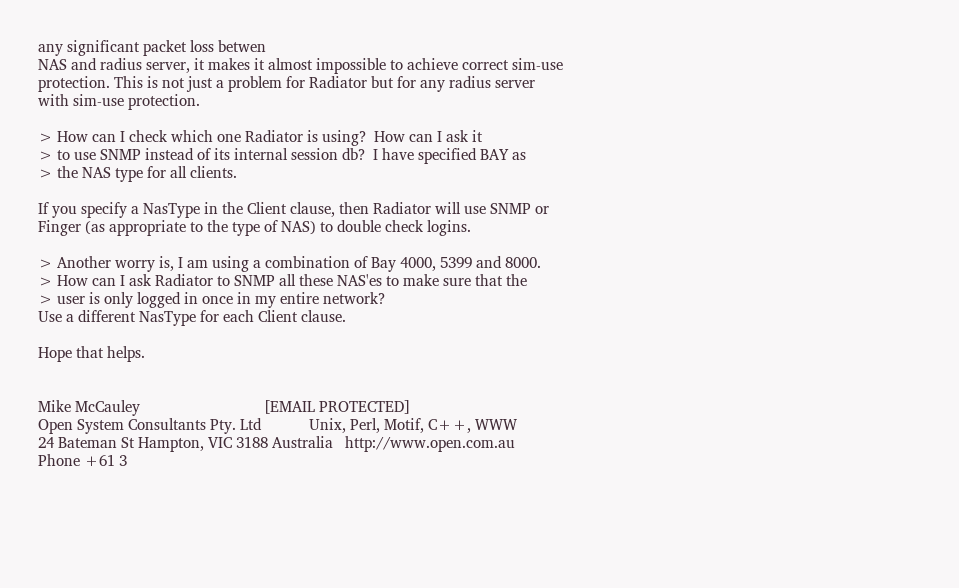any significant packet loss betwen
NAS and radius server, it makes it almost impossible to achieve correct sim-use
protection. This is not just a problem for Radiator but for any radius server
with sim-use protection.

> How can I check which one Radiator is using?  How can I ask it
> to use SNMP instead of its internal session db?  I have specified BAY as
> the NAS type for all clients.

If you specify a NasType in the Client clause, then Radiator will use SNMP or
Finger (as appropriate to the type of NAS) to double check logins.

> Another worry is, I am using a combination of Bay 4000, 5399 and 8000.
> How can I ask Radiator to SNMP all these NAS'es to make sure that the
> user is only logged in once in my entire network?
Use a different NasType for each Client clause.

Hope that helps.


Mike McCauley                               [EMAIL PROTECTED]
Open System Consultants Pty. Ltd            Unix, Perl, Motif, C++, WWW
24 Bateman St Hampton, VIC 3188 Australia   http://www.open.com.au
Phone +61 3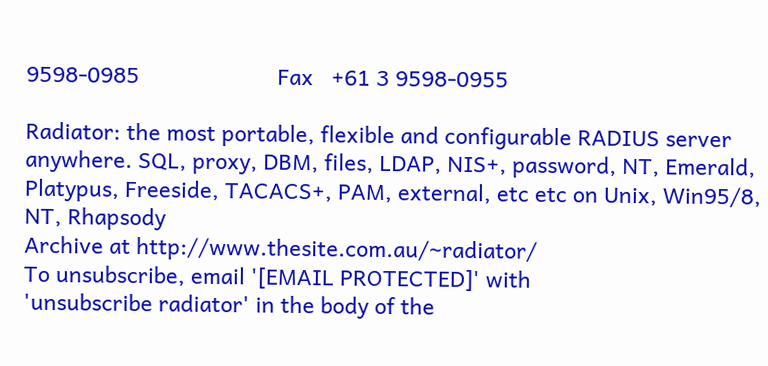9598-0985                       Fax   +61 3 9598-0955

Radiator: the most portable, flexible and configurable RADIUS server
anywhere. SQL, proxy, DBM, files, LDAP, NIS+, password, NT, Emerald,
Platypus, Freeside, TACACS+, PAM, external, etc etc on Unix, Win95/8,
NT, Rhapsody
Archive at http://www.thesite.com.au/~radiator/
To unsubscribe, email '[EMAIL PROTECTED]' with
'unsubscribe radiator' in the body of the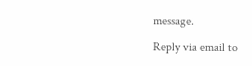message.

Reply via email to